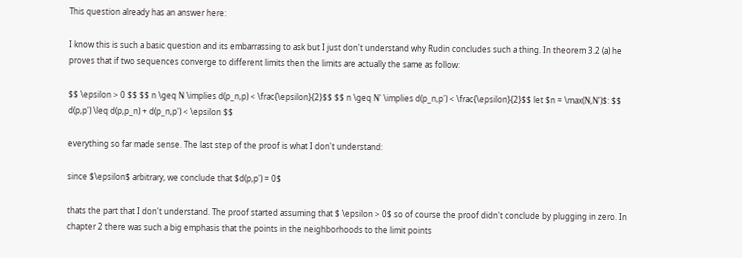This question already has an answer here:

I know this is such a basic question and its embarrassing to ask but I just don't understand why Rudin concludes such a thing. In theorem 3.2 (a) he proves that if two sequences converge to different limits then the limits are actually the same as follow:

$$ \epsilon > 0 $$ $$ n \geq N \implies d(p_n,p) < \frac{\epsilon}{2}$$ $$ n \geq N' \implies d(p_n,p') < \frac{\epsilon}{2}$$ let $n = \max(N,N')$: $$ d(p,p') \leq d(p,p_n) + d(p_n,p') < \epsilon $$

everything so far made sense. The last step of the proof is what I don't understand:

since $\epsilon$ arbitrary, we conclude that $d(p,p') = 0$

thats the part that I don't understand. The proof started assuming that $ \epsilon > 0$ so of course the proof didn't conclude by plugging in zero. In chapter 2 there was such a big emphasis that the points in the neighborhoods to the limit points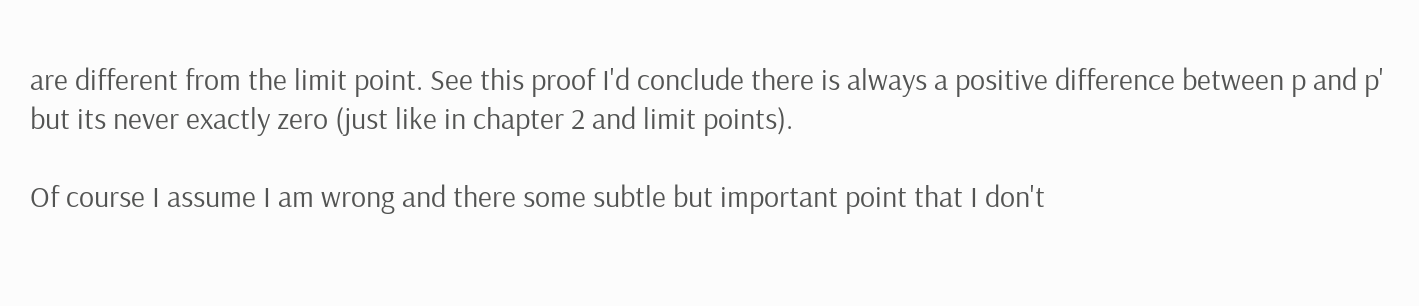are different from the limit point. See this proof I'd conclude there is always a positive difference between p and p' but its never exactly zero (just like in chapter 2 and limit points).

Of course I assume I am wrong and there some subtle but important point that I don't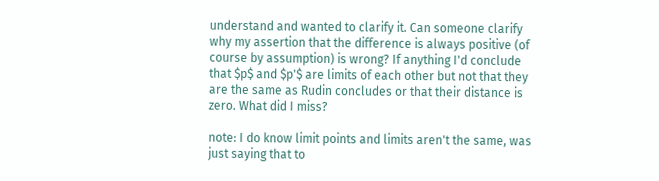understand and wanted to clarify it. Can someone clarify why my assertion that the difference is always positive (of course by assumption) is wrong? If anything I'd conclude that $p$ and $p'$ are limits of each other but not that they are the same as Rudin concludes or that their distance is zero. What did I miss?

note: I do know limit points and limits aren't the same, was just saying that to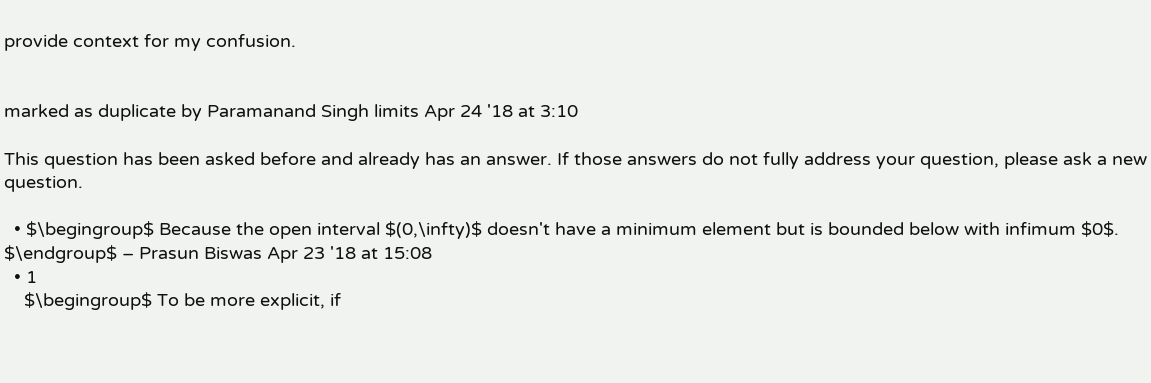provide context for my confusion.


marked as duplicate by Paramanand Singh limits Apr 24 '18 at 3:10

This question has been asked before and already has an answer. If those answers do not fully address your question, please ask a new question.

  • $\begingroup$ Because the open interval $(0,\infty)$ doesn't have a minimum element but is bounded below with infimum $0$. $\endgroup$ – Prasun Biswas Apr 23 '18 at 15:08
  • 1
    $\begingroup$ To be more explicit, if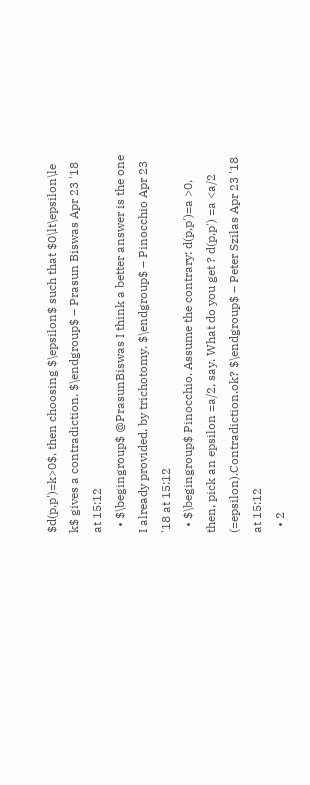$d(p,p')=k>0$, then choosing $\epsilon$ such that $0\lt\epsilon\le k$ gives a contradiction. $\endgroup$ – Prasun Biswas Apr 23 '18 at 15:12
  • $\begingroup$ @PrasunBiswas I think a better answer is the one I already provided, by trichotomy. $\endgroup$ – Pinocchio Apr 23 '18 at 15:12
  • $\begingroup$ Pinocchio. Assume the contrary: d(p,p')=a >0, then, pick an epsilon =a/2, say. What do you get ? d(p,p') =a <a/2 (=epsilon).Contradiction.ok? $\endgroup$ – Peter Szilas Apr 23 '18 at 15:12
  • 2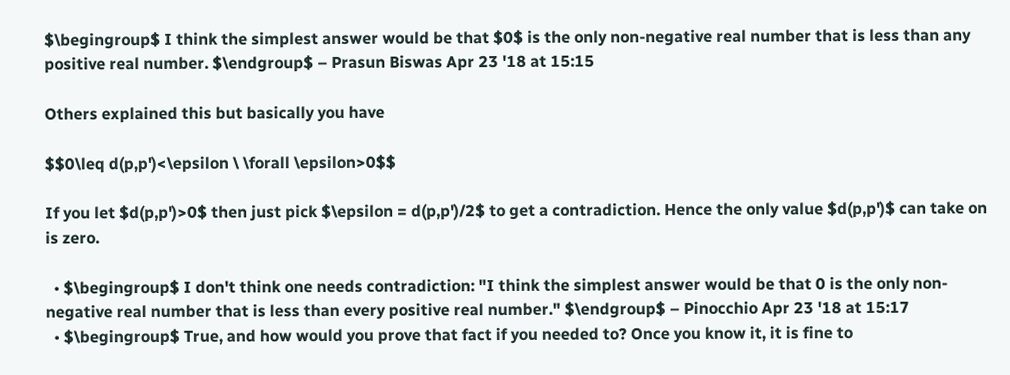$\begingroup$ I think the simplest answer would be that $0$ is the only non-negative real number that is less than any positive real number. $\endgroup$ – Prasun Biswas Apr 23 '18 at 15:15

Others explained this but basically you have

$$0\leq d(p,p')<\epsilon \ \forall \epsilon>0$$

If you let $d(p,p')>0$ then just pick $\epsilon = d(p,p')/2$ to get a contradiction. Hence the only value $d(p,p')$ can take on is zero.

  • $\begingroup$ I don't think one needs contradiction: "I think the simplest answer would be that 0 is the only non-negative real number that is less than every positive real number." $\endgroup$ – Pinocchio Apr 23 '18 at 15:17
  • $\begingroup$ True, and how would you prove that fact if you needed to? Once you know it, it is fine to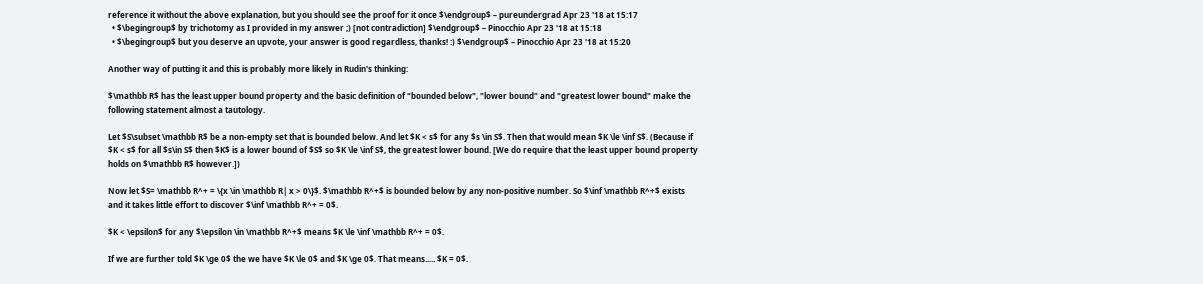reference it without the above explanation, but you should see the proof for it once $\endgroup$ – pureundergrad Apr 23 '18 at 15:17
  • $\begingroup$ by trichotomy as I provided in my answer ;) [not contradiction] $\endgroup$ – Pinocchio Apr 23 '18 at 15:18
  • $\begingroup$ but you deserve an upvote, your answer is good regardless, thanks! :) $\endgroup$ – Pinocchio Apr 23 '18 at 15:20

Another way of putting it and this is probably more likely in Rudin's thinking:

$\mathbb R$ has the least upper bound property and the basic definition of "bounded below", "lower bound" and "greatest lower bound" make the following statement almost a tautology.

Let $S\subset \mathbb R$ be a non-empty set that is bounded below. And let $K < s$ for any $s \in S$. Then that would mean $K \le \inf S$. (Because if $K < s$ for all $s\in S$ then $K$ is a lower bound of $S$ so $K \le \inf S$, the greatest lower bound. [We do require that the least upper bound property holds on $\mathbb R$ however.])

Now let $S= \mathbb R^+ = \{x \in \mathbb R| x > 0\}$. $\mathbb R^+$ is bounded below by any non-positive number. So $\inf \mathbb R^+$ exists and it takes little effort to discover $\inf \mathbb R^+ = 0$.

$K < \epsilon$ for any $\epsilon \in \mathbb R^+$ means $K \le \inf \mathbb R^+ = 0$.

If we are further told $K \ge 0$ the we have $K \le 0$ and $K \ge 0$. That means..... $K = 0$.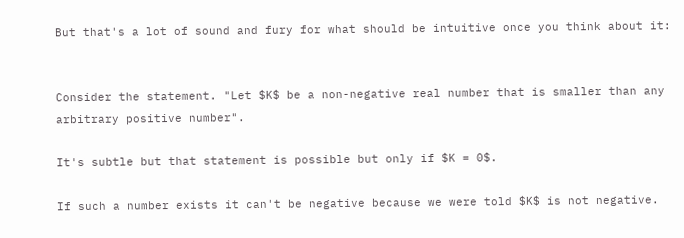But that's a lot of sound and fury for what should be intuitive once you think about it:


Consider the statement. "Let $K$ be a non-negative real number that is smaller than any arbitrary positive number".

It's subtle but that statement is possible but only if $K = 0$.

If such a number exists it can't be negative because we were told $K$ is not negative.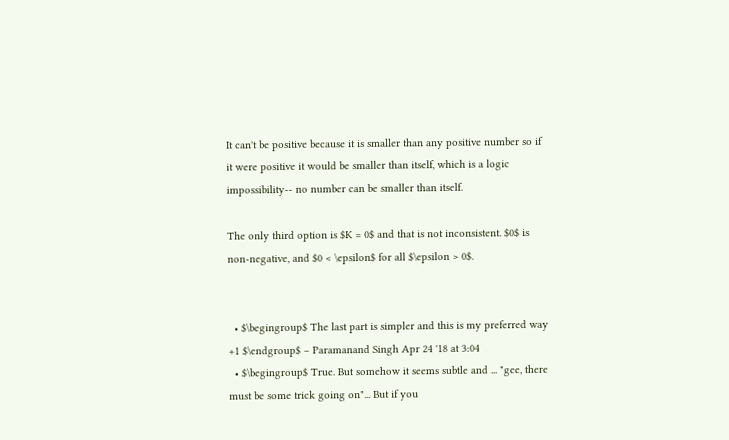It can't be positive because it is smaller than any positive number so if it were positive it would be smaller than itself, which is a logic impossibility-- no number can be smaller than itself.

The only third option is $K = 0$ and that is not inconsistent. $0$ is non-negative, and $0 < \epsilon$ for all $\epsilon > 0$.


  • $\begingroup$ The last part is simpler and this is my preferred way +1 $\endgroup$ – Paramanand Singh Apr 24 '18 at 3:04
  • $\begingroup$ True. But somehow it seems subtle and ... "gee, there must be some trick going on"... But if you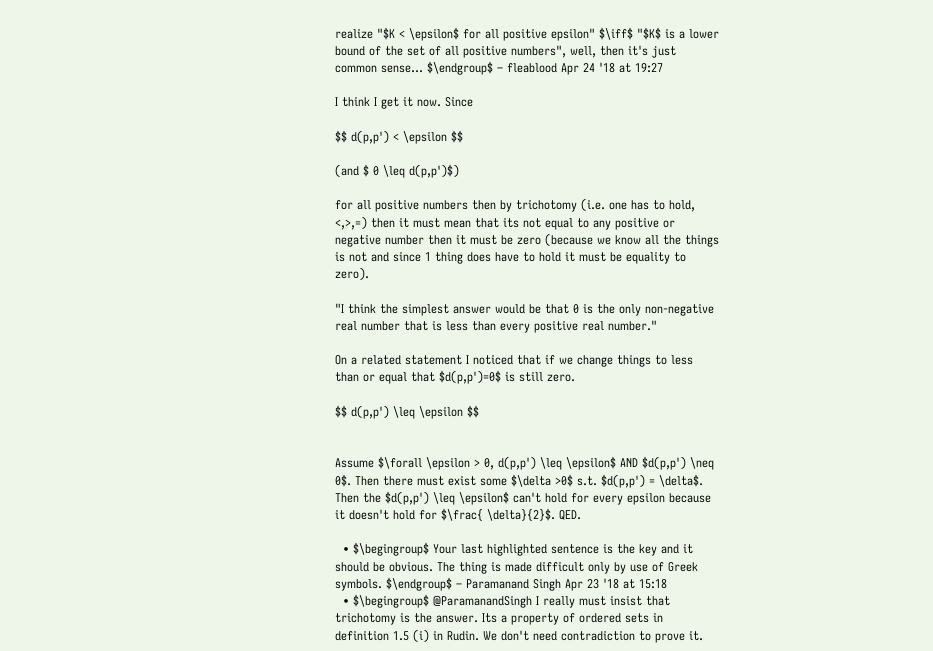realize "$K < \epsilon$ for all positive epsilon" $\iff$ "$K$ is a lower bound of the set of all positive numbers", well, then it's just common sense... $\endgroup$ – fleablood Apr 24 '18 at 19:27

I think I get it now. Since

$$ d(p,p') < \epsilon $$

(and $ 0 \leq d(p,p')$)

for all positive numbers then by trichotomy (i.e. one has to hold, <,>,=) then it must mean that its not equal to any positive or negative number then it must be zero (because we know all the things is not and since 1 thing does have to hold it must be equality to zero).

"I think the simplest answer would be that 0 is the only non-negative real number that is less than every positive real number."

On a related statement I noticed that if we change things to less than or equal that $d(p,p')=0$ is still zero.

$$ d(p,p') \leq \epsilon $$


Assume $\forall \epsilon > 0, d(p,p') \leq \epsilon$ AND $d(p,p') \neq 0$. Then there must exist some $\delta >0$ s.t. $d(p,p') = \delta$. Then the $d(p,p') \leq \epsilon$ can't hold for every epsilon because it doesn't hold for $\frac{ \delta}{2}$. QED.

  • $\begingroup$ Your last highlighted sentence is the key and it should be obvious. The thing is made difficult only by use of Greek symbols. $\endgroup$ – Paramanand Singh Apr 23 '18 at 15:18
  • $\begingroup$ @ParamanandSingh I really must insist that trichotomy is the answer. Its a property of ordered sets in definition 1.5 (i) in Rudin. We don't need contradiction to prove it.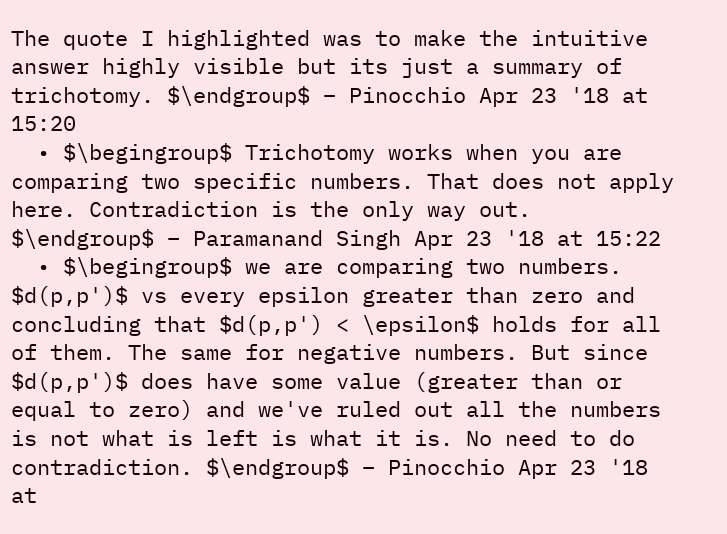The quote I highlighted was to make the intuitive answer highly visible but its just a summary of trichotomy. $\endgroup$ – Pinocchio Apr 23 '18 at 15:20
  • $\begingroup$ Trichotomy works when you are comparing two specific numbers. That does not apply here. Contradiction is the only way out. $\endgroup$ – Paramanand Singh Apr 23 '18 at 15:22
  • $\begingroup$ we are comparing two numbers. $d(p,p')$ vs every epsilon greater than zero and concluding that $d(p,p') < \epsilon$ holds for all of them. The same for negative numbers. But since $d(p,p')$ does have some value (greater than or equal to zero) and we've ruled out all the numbers is not what is left is what it is. No need to do contradiction. $\endgroup$ – Pinocchio Apr 23 '18 at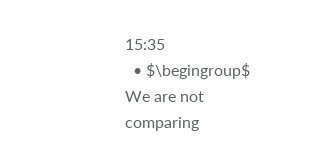15:35
  • $\begingroup$ We are not comparing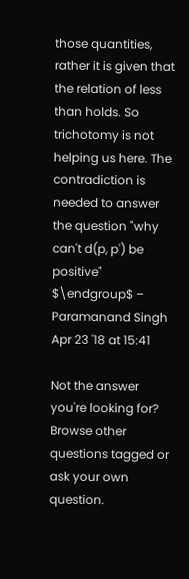those quantities, rather it is given that the relation of less than holds. So trichotomy is not helping us here. The contradiction is needed to answer the question "why can't d(p, p') be positive" $\endgroup$ – Paramanand Singh Apr 23 '18 at 15:41

Not the answer you're looking for? Browse other questions tagged or ask your own question.